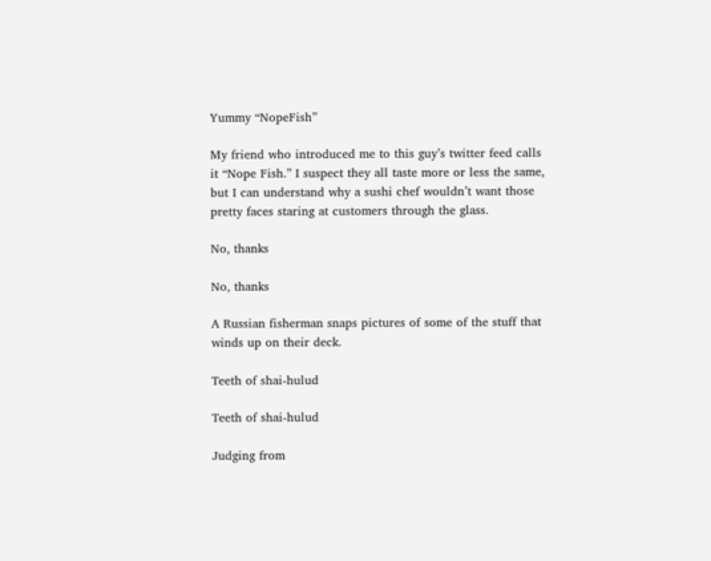Yummy “NopeFish”

My friend who introduced me to this guy’s twitter feed calls it “Nope Fish.” I suspect they all taste more or less the same, but I can understand why a sushi chef wouldn’t want those pretty faces staring at customers through the glass.

No, thanks

No, thanks

A Russian fisherman snaps pictures of some of the stuff that winds up on their deck.

Teeth of shai-hulud

Teeth of shai-hulud

Judging from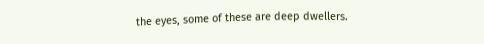the eyes, some of these are deep dwellers.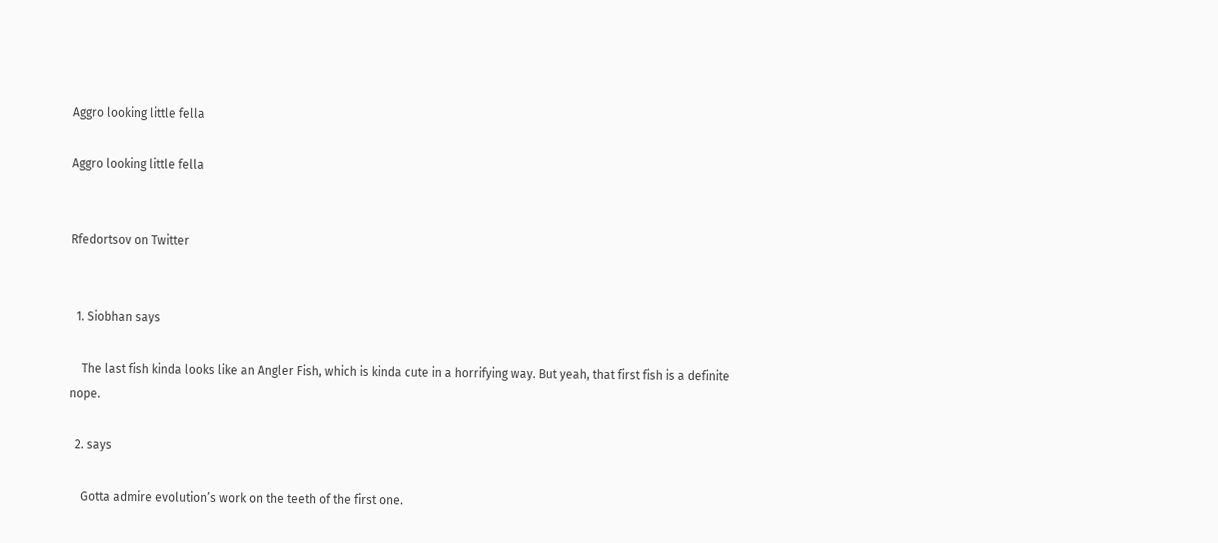Aggro looking little fella

Aggro looking little fella


Rfedortsov on Twitter


  1. Siobhan says

    The last fish kinda looks like an Angler Fish, which is kinda cute in a horrifying way. But yeah, that first fish is a definite nope.

  2. says

    Gotta admire evolution’s work on the teeth of the first one.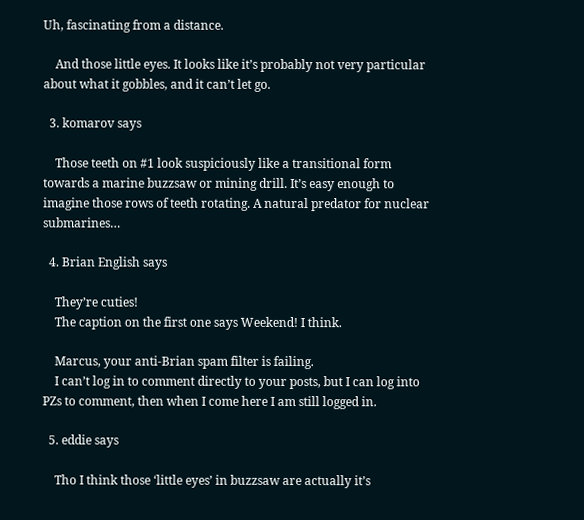Uh, fascinating from a distance.

    And those little eyes. It looks like it’s probably not very particular about what it gobbles, and it can’t let go.

  3. komarov says

    Those teeth on #1 look suspiciously like a transitional form towards a marine buzzsaw or mining drill. It’s easy enough to imagine those rows of teeth rotating. A natural predator for nuclear submarines…

  4. Brian English says

    They’re cuties!
    The caption on the first one says Weekend! I think.

    Marcus, your anti-Brian spam filter is failing.
    I can’t log in to comment directly to your posts, but I can log into PZs to comment, then when I come here I am still logged in.

  5. eddie says

    Tho I think those ‘little eyes’ in buzzsaw are actually it’s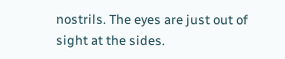nostrils. The eyes are just out of sight at the sides.